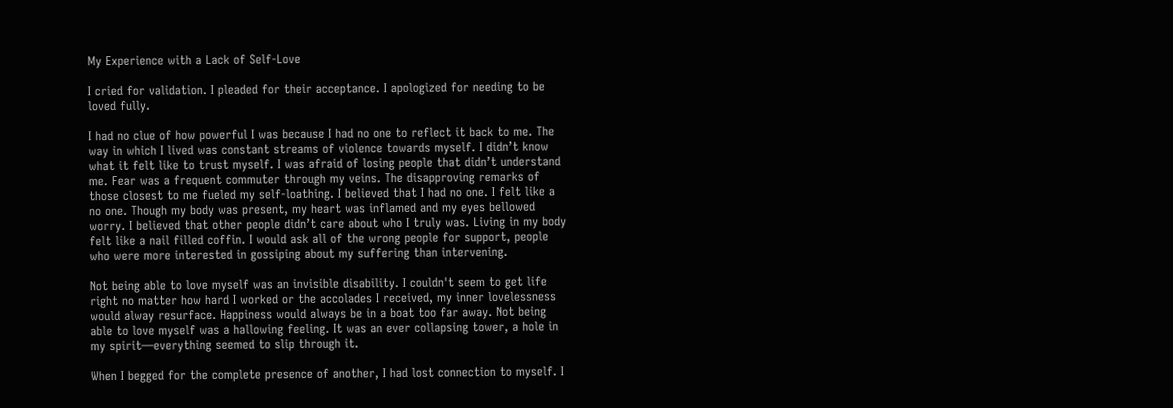My Experience with a Lack of Self-Love

I cried for validation. I pleaded for their acceptance. I apologized for needing to be loved fully.

I had no clue of how powerful I was because I had no one to reflect it back to me. The way in which I lived was constant streams of violence towards myself. I didn’t know what it felt like to trust myself. I was afraid of losing people that didn’t understand me. Fear was a frequent commuter through my veins. The disapproving remarks of those closest to me fueled my self-loathing. I believed that I had no one. I felt like a no one. Though my body was present, my heart was inflamed and my eyes bellowed worry. I believed that other people didn’t care about who I truly was. Living in my body felt like a nail filled coffin. I would ask all of the wrong people for support, people who were more interested in gossiping about my suffering than intervening.

Not being able to love myself was an invisible disability. I couldn't seem to get life right no matter how hard I worked or the accolades I received, my inner lovelessness would alway resurface. Happiness would always be in a boat too far away. Not being able to love myself was a hallowing feeling. It was an ever collapsing tower, a hole in my spirit—everything seemed to slip through it.

When I begged for the complete presence of another, I had lost connection to myself. I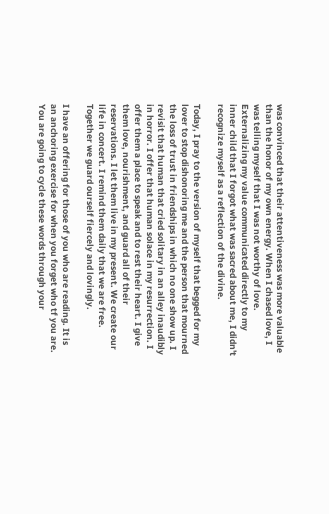was convinced that their attentiveness was more valuable than the honor of my own energy. When I chased love, I was telling myself that I was not worthy of love. Externalizing my value communicated directly to my inner child that I forgot what was sacred about me, I didn't recognize myself as a reflection of the divine.

Today, I pray to the version of myself that begged for my lover to stop dishonoring me and the person that mourned the loss of trust in friendships in which no one show up. I revisit that human that cried solitary in an alley inaudibly in horror. I offer that human solace in my resurrection. I offer them a place to speak and to rest their heart. I give them love, nourishment, and guard all of their reservations. I let them live in my present. We create our life in concert. I remind them daily that we are free. Together we guard ourself fiercely and lovingly.

I have an offering for those of you who are reading. It is an anchoring exercise for when you forget who tf you are. You are going to cycle these words through your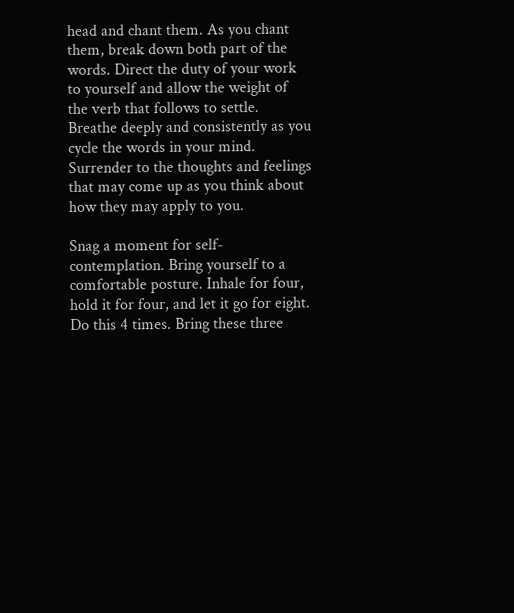head and chant them. As you chant them, break down both part of the words. Direct the duty of your work to yourself and allow the weight of the verb that follows to settle. Breathe deeply and consistently as you cycle the words in your mind. Surrender to the thoughts and feelings that may come up as you think about how they may apply to you.

Snag a moment for self-contemplation. Bring yourself to a comfortable posture. Inhale for four, hold it for four, and let it go for eight. Do this 4 times. Bring these three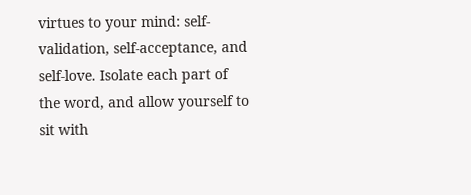virtues to your mind: self-validation, self-acceptance, and self-love. Isolate each part of the word, and allow yourself to sit with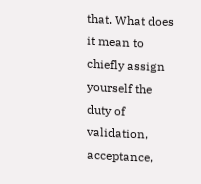that. What does it mean to chiefly assign yourself the duty of validation, acceptance,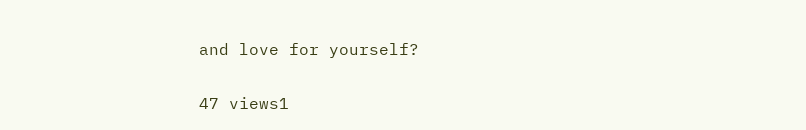and love for yourself?

47 views1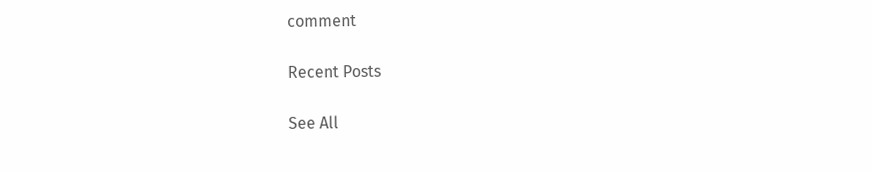comment

Recent Posts

See All